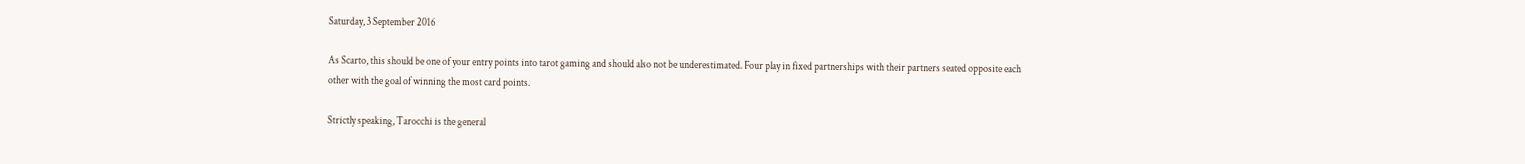Saturday, 3 September 2016

As Scarto, this should be one of your entry points into tarot gaming and should also not be underestimated. Four play in fixed partnerships with their partners seated opposite each other with the goal of winning the most card points.

Strictly speaking, Tarocchi is the general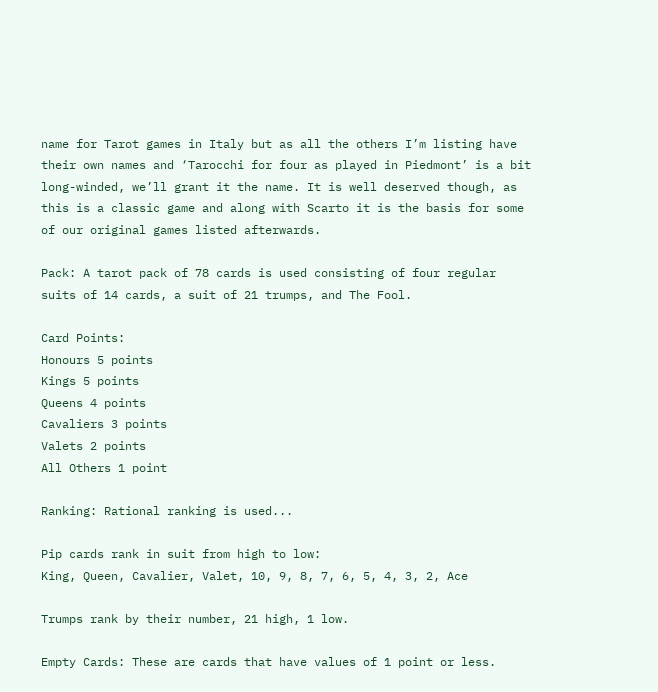name for Tarot games in Italy but as all the others I’m listing have their own names and ‘Tarocchi for four as played in Piedmont’ is a bit long-winded, we’ll grant it the name. It is well deserved though, as this is a classic game and along with Scarto it is the basis for some of our original games listed afterwards.

Pack: A tarot pack of 78 cards is used consisting of four regular suits of 14 cards, a suit of 21 trumps, and The Fool.

Card Points:
Honours 5 points
Kings 5 points
Queens 4 points
Cavaliers 3 points
Valets 2 points
All Others 1 point

Ranking: Rational ranking is used...

Pip cards rank in suit from high to low:
King, Queen, Cavalier, Valet, 10, 9, 8, 7, 6, 5, 4, 3, 2, Ace

Trumps rank by their number, 21 high, 1 low.

Empty Cards: These are cards that have values of 1 point or less.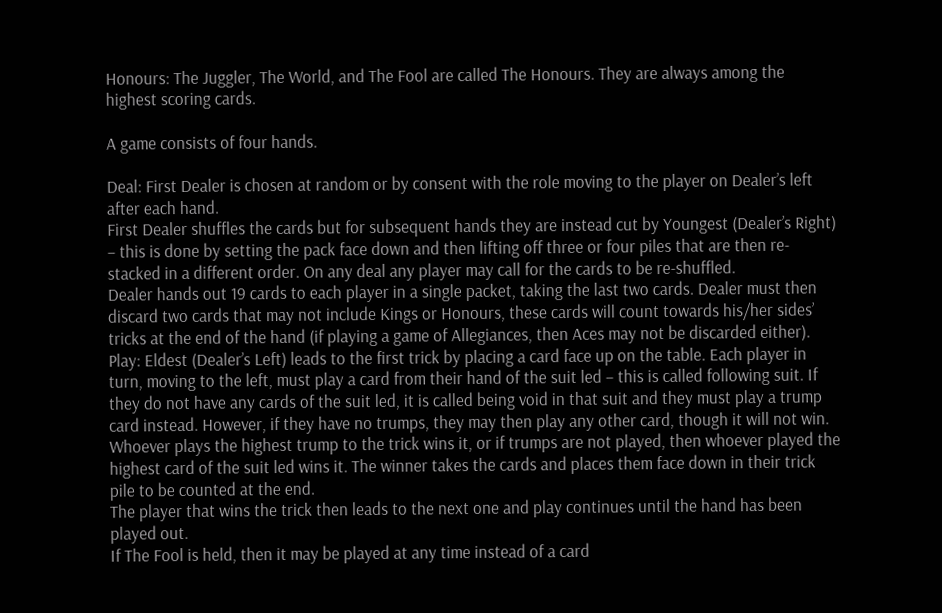Honours: The Juggler, The World, and The Fool are called The Honours. They are always among the highest scoring cards.

A game consists of four hands.

Deal: First Dealer is chosen at random or by consent with the role moving to the player on Dealer’s left after each hand.
First Dealer shuffles the cards but for subsequent hands they are instead cut by Youngest (Dealer’s Right) – this is done by setting the pack face down and then lifting off three or four piles that are then re-stacked in a different order. On any deal any player may call for the cards to be re-shuffled.
Dealer hands out 19 cards to each player in a single packet, taking the last two cards. Dealer must then discard two cards that may not include Kings or Honours, these cards will count towards his/her sides’ tricks at the end of the hand (if playing a game of Allegiances, then Aces may not be discarded either).
Play: Eldest (Dealer’s Left) leads to the first trick by placing a card face up on the table. Each player in turn, moving to the left, must play a card from their hand of the suit led – this is called following suit. If they do not have any cards of the suit led, it is called being void in that suit and they must play a trump card instead. However, if they have no trumps, they may then play any other card, though it will not win. Whoever plays the highest trump to the trick wins it, or if trumps are not played, then whoever played the highest card of the suit led wins it. The winner takes the cards and places them face down in their trick pile to be counted at the end.
The player that wins the trick then leads to the next one and play continues until the hand has been played out.
If The Fool is held, then it may be played at any time instead of a card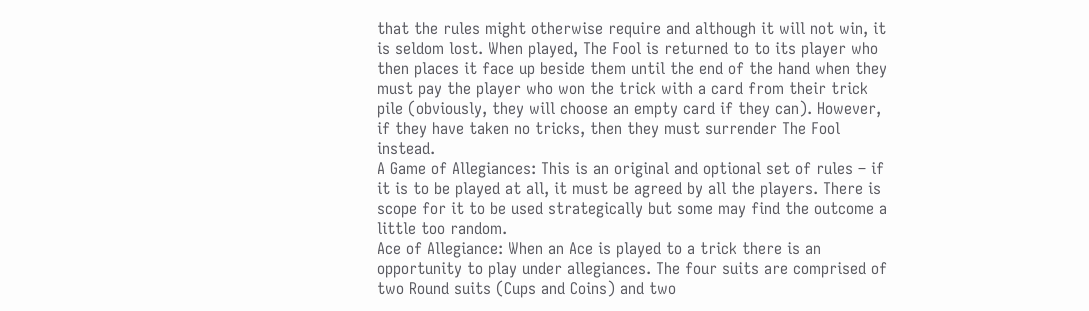that the rules might otherwise require and although it will not win, it is seldom lost. When played, The Fool is returned to to its player who then places it face up beside them until the end of the hand when they must pay the player who won the trick with a card from their trick pile (obviously, they will choose an empty card if they can). However, if they have taken no tricks, then they must surrender The Fool instead.
A Game of Allegiances: This is an original and optional set of rules – if it is to be played at all, it must be agreed by all the players. There is scope for it to be used strategically but some may find the outcome a little too random.
Ace of Allegiance: When an Ace is played to a trick there is an opportunity to play under allegiances. The four suits are comprised of two Round suits (Cups and Coins) and two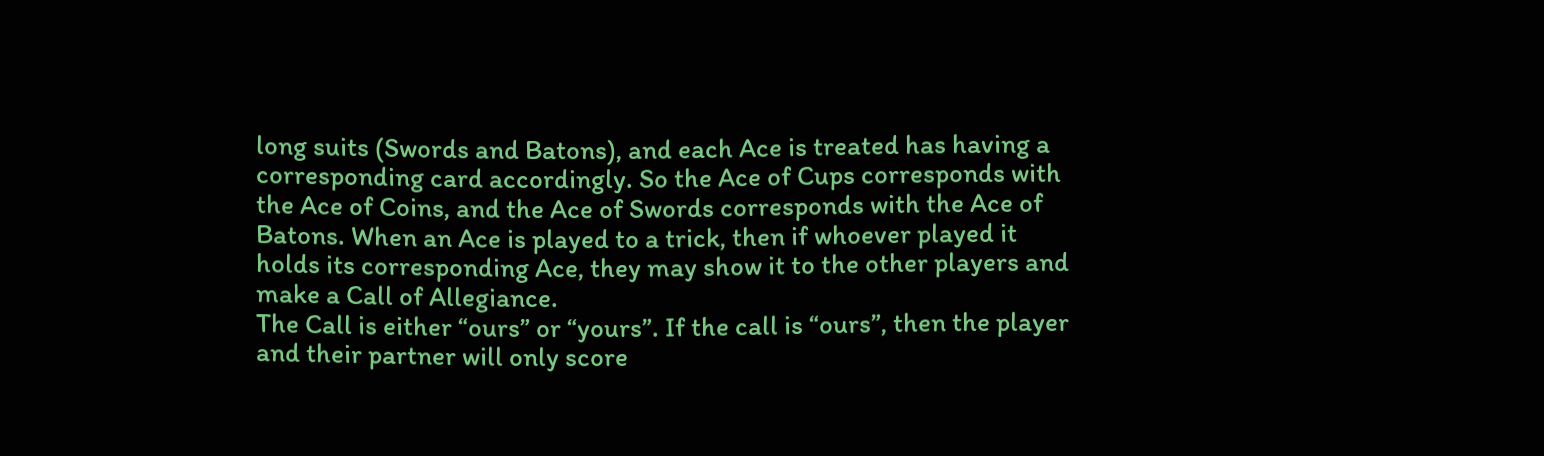long suits (Swords and Batons), and each Ace is treated has having a corresponding card accordingly. So the Ace of Cups corresponds with the Ace of Coins, and the Ace of Swords corresponds with the Ace of Batons. When an Ace is played to a trick, then if whoever played it holds its corresponding Ace, they may show it to the other players and make a Call of Allegiance.
The Call is either “ours” or “yours”. If the call is “ours”, then the player and their partner will only score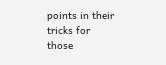points in their tricks for those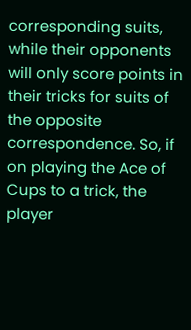corresponding suits, while their opponents will only score points in their tricks for suits of the opposite correspondence. So, if on playing the Ace of Cups to a trick, the player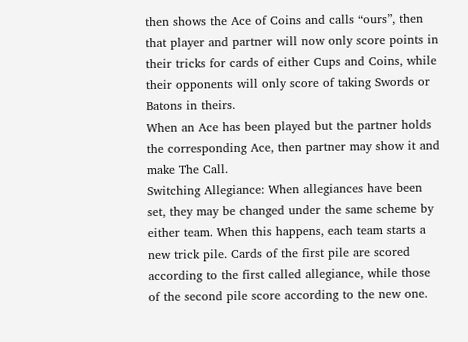then shows the Ace of Coins and calls “ours”, then that player and partner will now only score points in their tricks for cards of either Cups and Coins, while their opponents will only score of taking Swords or Batons in theirs.
When an Ace has been played but the partner holds the corresponding Ace, then partner may show it and make The Call.
Switching Allegiance: When allegiances have been set, they may be changed under the same scheme by either team. When this happens, each team starts a new trick pile. Cards of the first pile are scored according to the first called allegiance, while those of the second pile score according to the new one.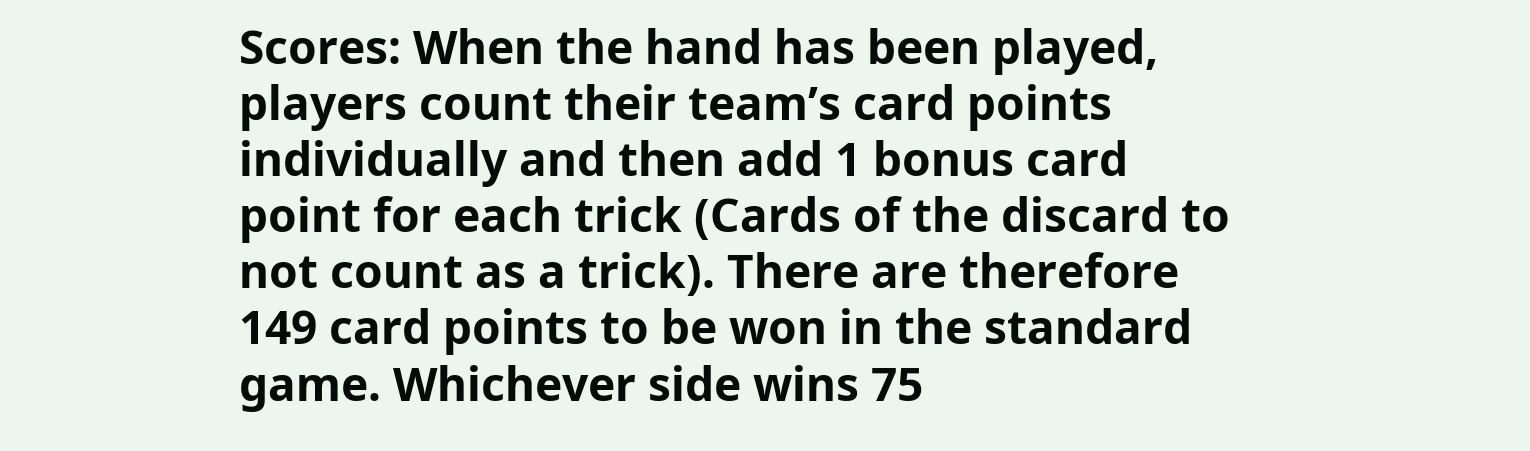Scores: When the hand has been played, players count their team’s card points individually and then add 1 bonus card point for each trick (Cards of the discard to not count as a trick). There are therefore 149 card points to be won in the standard game. Whichever side wins 75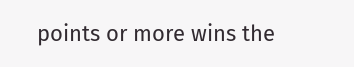points or more wins the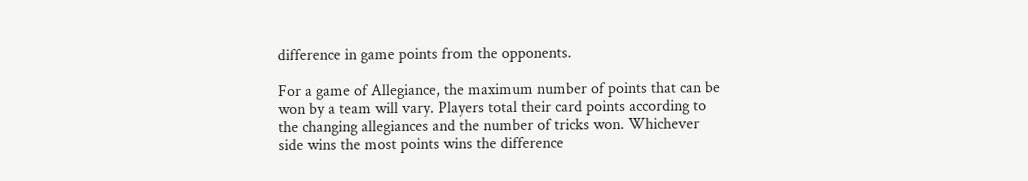difference in game points from the opponents.

For a game of Allegiance, the maximum number of points that can be won by a team will vary. Players total their card points according to the changing allegiances and the number of tricks won. Whichever side wins the most points wins the difference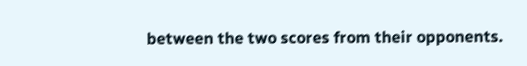between the two scores from their opponents.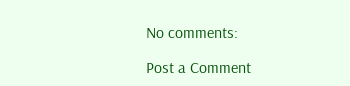No comments:

Post a Comment